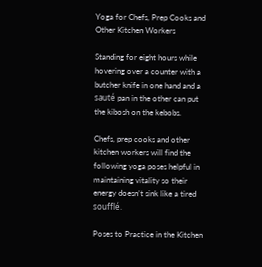Yoga for Chefs, Prep Cooks and Other Kitchen Workers

Standing for eight hours while hovering over a counter with a butcher knife in one hand and a sauté pan in the other can put the kibosh on the kebobs.

Chefs, prep cooks and other kitchen workers will find the following yoga poses helpful in maintaining vitality so their energy doesn’t sink like a tired soufflé.

Poses to Practice in the Kitchen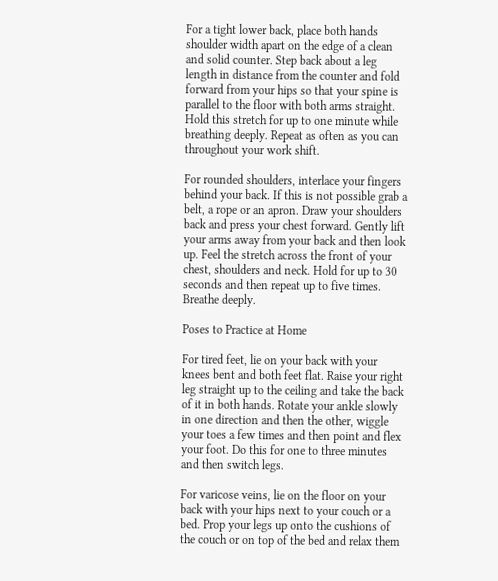For a tight lower back, place both hands shoulder width apart on the edge of a clean and solid counter. Step back about a leg length in distance from the counter and fold forward from your hips so that your spine is parallel to the floor with both arms straight. Hold this stretch for up to one minute while breathing deeply. Repeat as often as you can throughout your work shift.

For rounded shoulders, interlace your fingers behind your back. If this is not possible grab a belt, a rope or an apron. Draw your shoulders back and press your chest forward. Gently lift your arms away from your back and then look up. Feel the stretch across the front of your chest, shoulders and neck. Hold for up to 30 seconds and then repeat up to five times. Breathe deeply.

Poses to Practice at Home

For tired feet, lie on your back with your knees bent and both feet flat. Raise your right leg straight up to the ceiling and take the back of it in both hands. Rotate your ankle slowly in one direction and then the other, wiggle your toes a few times and then point and flex your foot. Do this for one to three minutes and then switch legs.

For varicose veins, lie on the floor on your back with your hips next to your couch or a bed. Prop your legs up onto the cushions of the couch or on top of the bed and relax them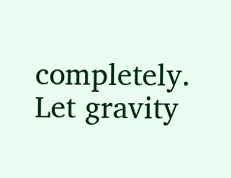completely. Let gravity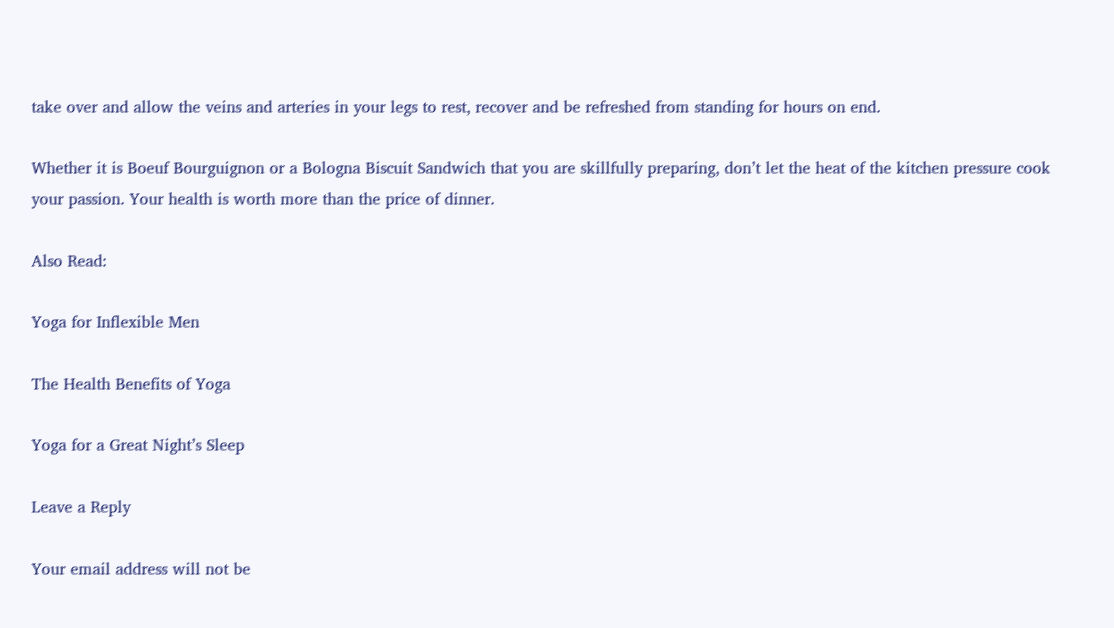take over and allow the veins and arteries in your legs to rest, recover and be refreshed from standing for hours on end.

Whether it is Boeuf Bourguignon or a Bologna Biscuit Sandwich that you are skillfully preparing, don’t let the heat of the kitchen pressure cook your passion. Your health is worth more than the price of dinner.

Also Read:

Yoga for Inflexible Men

The Health Benefits of Yoga

Yoga for a Great Night’s Sleep

Leave a Reply

Your email address will not be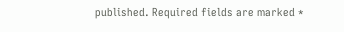published. Required fields are marked *